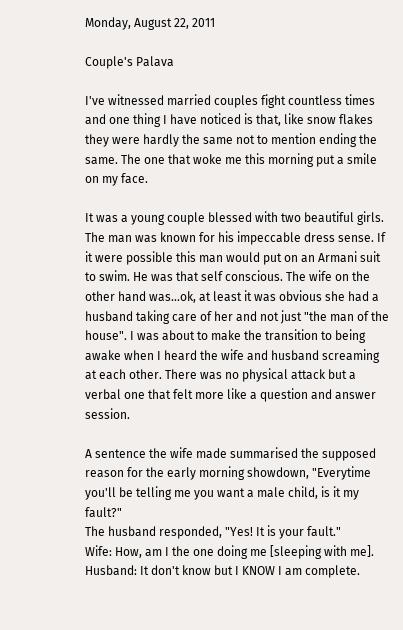Monday, August 22, 2011

Couple's Palava

I've witnessed married couples fight countless times and one thing I have noticed is that, like snow flakes they were hardly the same not to mention ending the same. The one that woke me this morning put a smile on my face.

It was a young couple blessed with two beautiful girls. The man was known for his impeccable dress sense. If it were possible this man would put on an Armani suit to swim. He was that self conscious. The wife on the other hand was...ok, at least it was obvious she had a husband taking care of her and not just "the man of the house". I was about to make the transition to being awake when I heard the wife and husband screaming at each other. There was no physical attack but a verbal one that felt more like a question and answer session.

A sentence the wife made summarised the supposed reason for the early morning showdown, "Everytime you'll be telling me you want a male child, is it my fault?"
The husband responded, "Yes! It is your fault."
Wife: How, am I the one doing me [sleeping with me].
Husband: It don't know but I KNOW I am complete.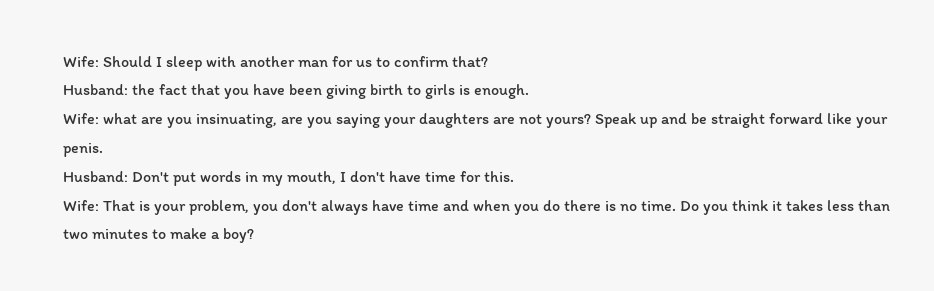Wife: Should I sleep with another man for us to confirm that?
Husband: the fact that you have been giving birth to girls is enough.
Wife: what are you insinuating, are you saying your daughters are not yours? Speak up and be straight forward like your penis.
Husband: Don't put words in my mouth, I don't have time for this.
Wife: That is your problem, you don't always have time and when you do there is no time. Do you think it takes less than two minutes to make a boy?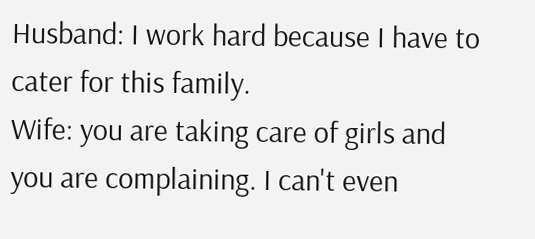Husband: I work hard because I have to cater for this family.
Wife: you are taking care of girls and you are complaining. I can't even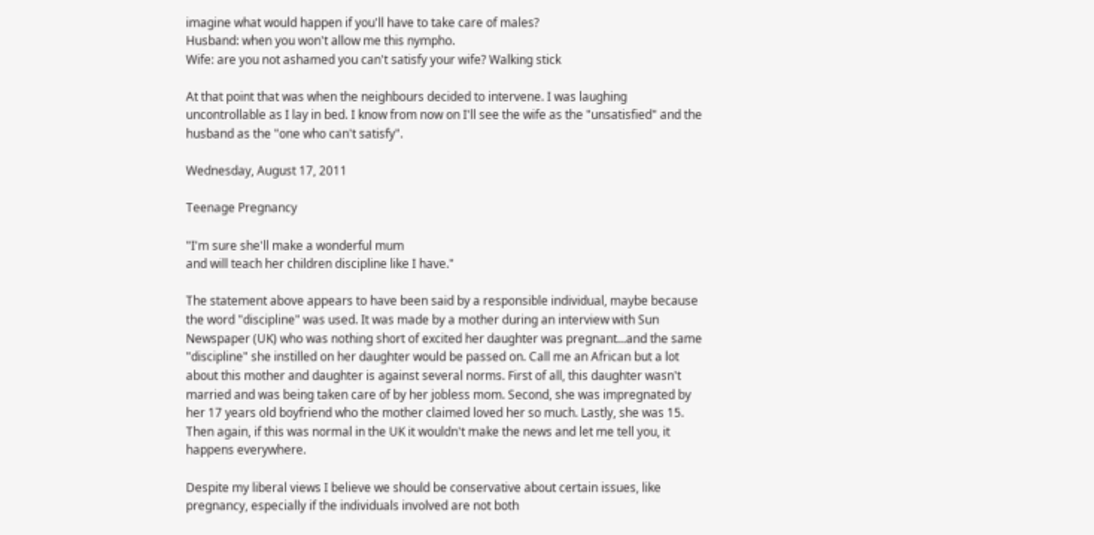imagine what would happen if you'll have to take care of males?
Husband: when you won't allow me this nympho.
Wife: are you not ashamed you can't satisfy your wife? Walking stick

At that point that was when the neighbours decided to intervene. I was laughing uncontrollable as I lay in bed. I know from now on I'll see the wife as the "unsatisfied" and the husband as the "one who can't satisfy".

Wednesday, August 17, 2011

Teenage Pregnancy

"I'm sure she'll make a wonderful mum
and will teach her children discipline like I have."

The statement above appears to have been said by a responsible individual, maybe because the word "discipline" was used. It was made by a mother during an interview with Sun Newspaper (UK) who was nothing short of excited her daughter was pregnant...and the same "discipline" she instilled on her daughter would be passed on. Call me an African but a lot about this mother and daughter is against several norms. First of all, this daughter wasn't married and was being taken care of by her jobless mom. Second, she was impregnated by her 17 years old boyfriend who the mother claimed loved her so much. Lastly, she was 15. Then again, if this was normal in the UK it wouldn't make the news and let me tell you, it happens everywhere.

Despite my liberal views I believe we should be conservative about certain issues, like pregnancy, especially if the individuals involved are not both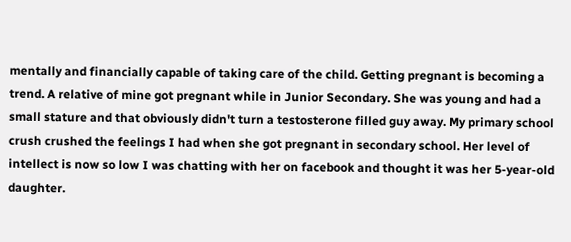mentally and financially capable of taking care of the child. Getting pregnant is becoming a trend. A relative of mine got pregnant while in Junior Secondary. She was young and had a small stature and that obviously didn't turn a testosterone filled guy away. My primary school crush crushed the feelings I had when she got pregnant in secondary school. Her level of intellect is now so low I was chatting with her on facebook and thought it was her 5-year-old daughter.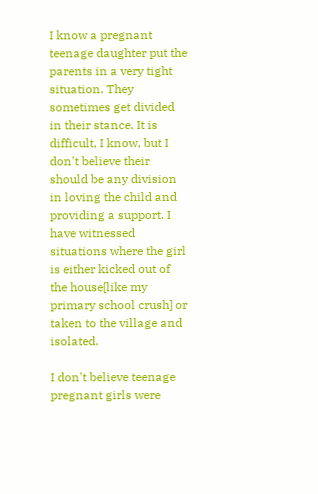I know a pregnant teenage daughter put the parents in a very tight situation. They sometimes get divided in their stance. It is difficult, I know, but I don't believe their should be any division in loving the child and providing a support. I have witnessed situations where the girl is either kicked out of the house[like my primary school crush] or taken to the village and isolated.

I don't believe teenage pregnant girls were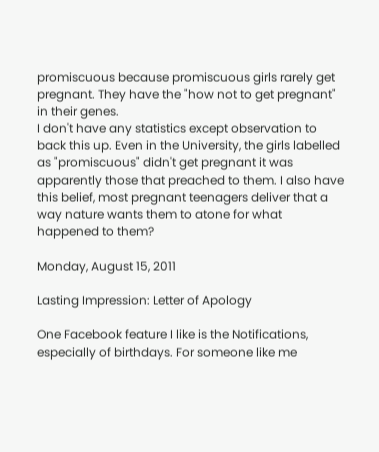promiscuous because promiscuous girls rarely get pregnant. They have the "how not to get pregnant" in their genes.
I don't have any statistics except observation to back this up. Even in the University, the girls labelled as "promiscuous" didn't get pregnant it was apparently those that preached to them. I also have this belief, most pregnant teenagers deliver that a way nature wants them to atone for what happened to them?

Monday, August 15, 2011

Lasting Impression: Letter of Apology

One Facebook feature I like is the Notifications, especially of birthdays. For someone like me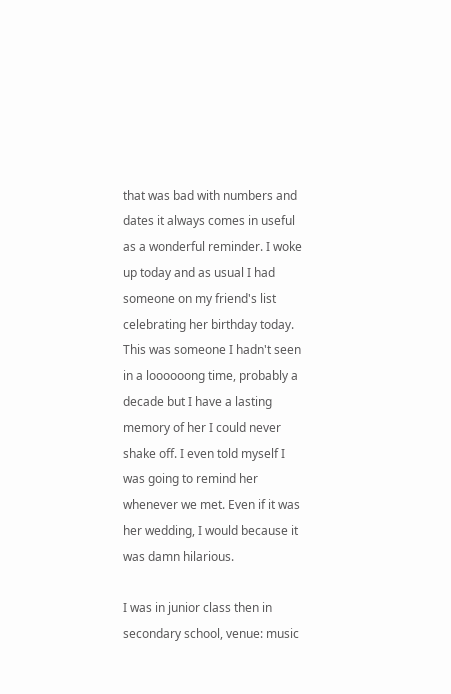that was bad with numbers and dates it always comes in useful as a wonderful reminder. I woke up today and as usual I had someone on my friend's list celebrating her birthday today. This was someone I hadn't seen in a loooooong time, probably a decade but I have a lasting memory of her I could never shake off. I even told myself I was going to remind her whenever we met. Even if it was her wedding, I would because it was damn hilarious.

I was in junior class then in secondary school, venue: music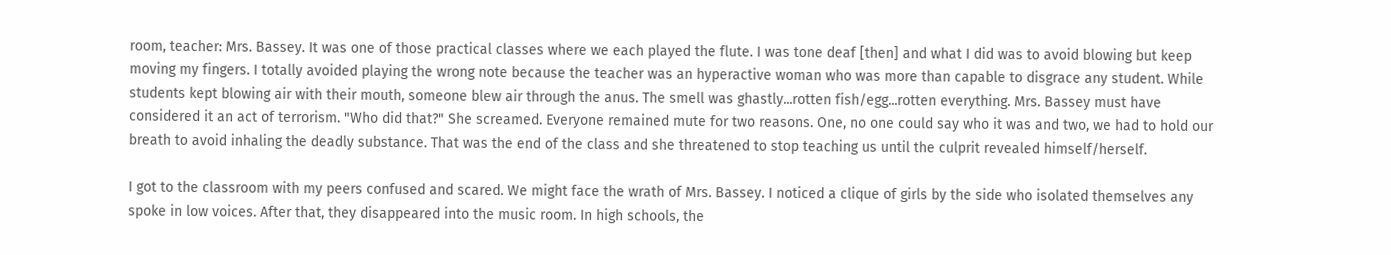room, teacher: Mrs. Bassey. It was one of those practical classes where we each played the flute. I was tone deaf [then] and what I did was to avoid blowing but keep moving my fingers. I totally avoided playing the wrong note because the teacher was an hyperactive woman who was more than capable to disgrace any student. While students kept blowing air with their mouth, someone blew air through the anus. The smell was ghastly...rotten fish/egg...rotten everything. Mrs. Bassey must have considered it an act of terrorism. "Who did that?" She screamed. Everyone remained mute for two reasons. One, no one could say who it was and two, we had to hold our breath to avoid inhaling the deadly substance. That was the end of the class and she threatened to stop teaching us until the culprit revealed himself/herself.

I got to the classroom with my peers confused and scared. We might face the wrath of Mrs. Bassey. I noticed a clique of girls by the side who isolated themselves any spoke in low voices. After that, they disappeared into the music room. In high schools, the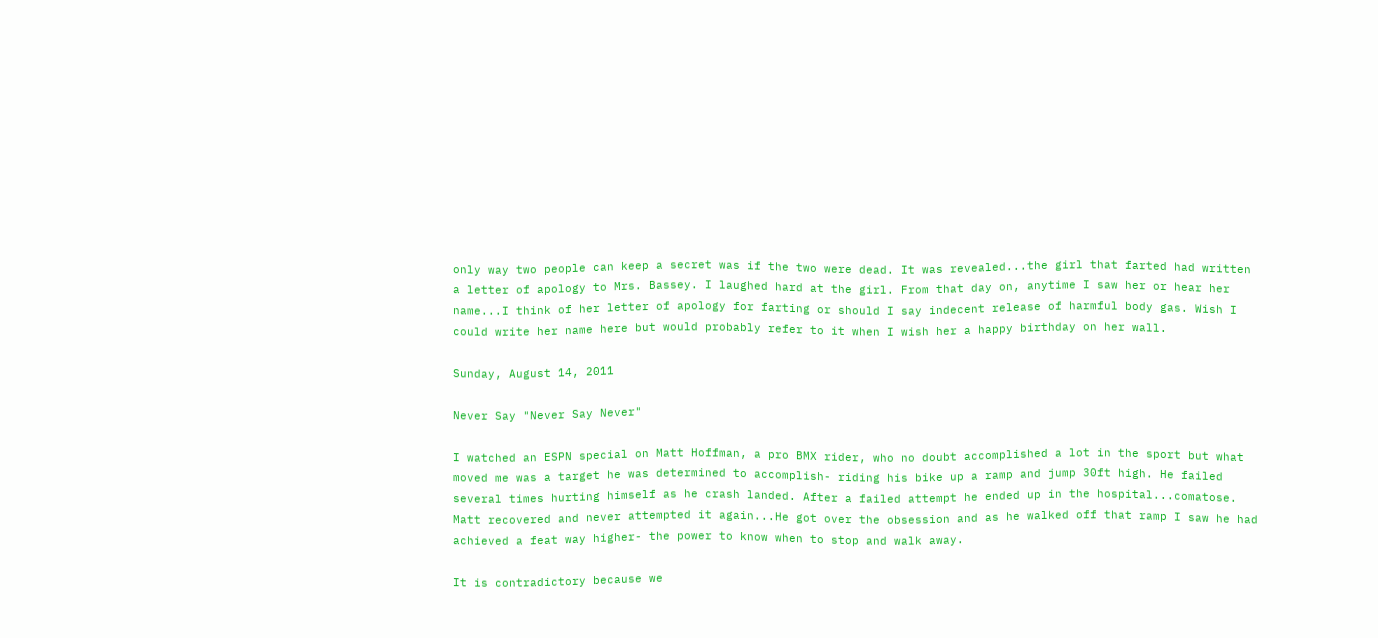only way two people can keep a secret was if the two were dead. It was revealed...the girl that farted had written a letter of apology to Mrs. Bassey. I laughed hard at the girl. From that day on, anytime I saw her or hear her name...I think of her letter of apology for farting or should I say indecent release of harmful body gas. Wish I could write her name here but would probably refer to it when I wish her a happy birthday on her wall.

Sunday, August 14, 2011

Never Say "Never Say Never"

I watched an ESPN special on Matt Hoffman, a pro BMX rider, who no doubt accomplished a lot in the sport but what moved me was a target he was determined to accomplish- riding his bike up a ramp and jump 30ft high. He failed several times hurting himself as he crash landed. After a failed attempt he ended up in the hospital...comatose. Matt recovered and never attempted it again...He got over the obsession and as he walked off that ramp I saw he had achieved a feat way higher- the power to know when to stop and walk away.

It is contradictory because we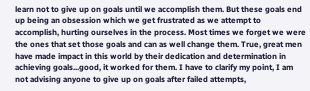learn not to give up on goals until we accomplish them. But these goals end up being an obsession which we get frustrated as we attempt to accomplish, hurting ourselves in the process. Most times we forget we were the ones that set those goals and can as well change them. True, great men have made impact in this world by their dedication and determination in achieving goals...good, it worked for them. I have to clarify my point, I am not advising anyone to give up on goals after failed attempts,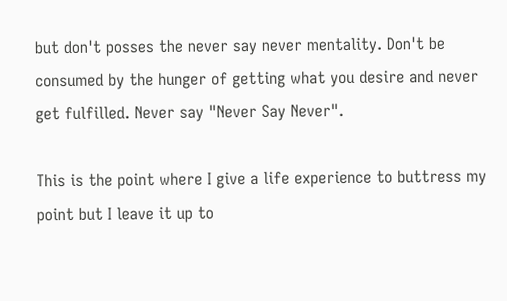but don't posses the never say never mentality. Don't be consumed by the hunger of getting what you desire and never get fulfilled. Never say "Never Say Never".

This is the point where I give a life experience to buttress my point but I leave it up to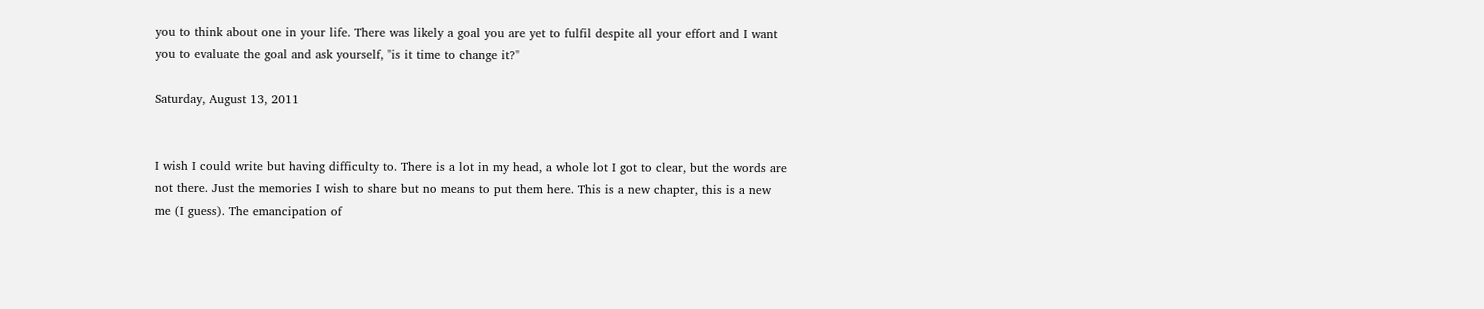you to think about one in your life. There was likely a goal you are yet to fulfil despite all your effort and I want you to evaluate the goal and ask yourself, "is it time to change it?"

Saturday, August 13, 2011


I wish I could write but having difficulty to. There is a lot in my head, a whole lot I got to clear, but the words are not there. Just the memories I wish to share but no means to put them here. This is a new chapter, this is a new me (I guess). The emancipation of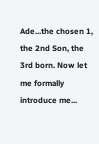Ade...the chosen 1, the 2nd Son, the 3rd born. Now let me formally introduce me...